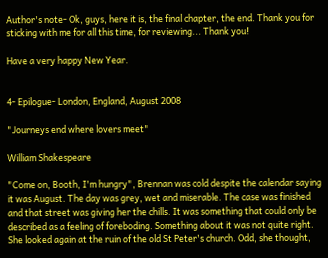Author's note- Ok, guys, here it is, the final chapter, the end. Thank you for sticking with me for all this time, for reviewing... Thank you!

Have a very happy New Year.


4- Epilogue- London, England, August 2008

"Journeys end where lovers meet"

William Shakespeare

"Come on, Booth, I'm hungry", Brennan was cold despite the calendar saying it was August. The day was grey, wet and miserable. The case was finished and that street was giving her the chills. It was something that could only be described as a feeling of foreboding. Something about it was not quite right. She looked again at the ruin of the old St Peter's church. Odd, she thought,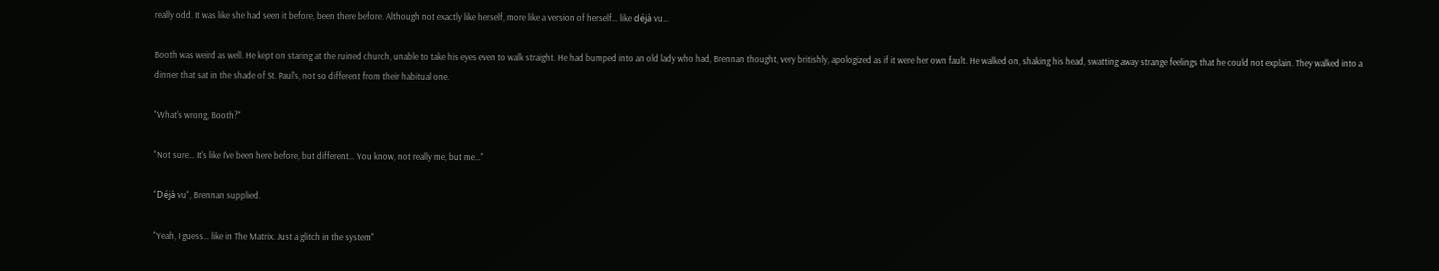really odd. It was like she had seen it before, been there before. Although not exactly like herself, more like a version of herself… like déjà vu…

Booth was weird as well. He kept on staring at the ruined church, unable to take his eyes even to walk straight. He had bumped into an old lady who had, Brennan thought, very britishly, apologized as if it were her own fault. He walked on, shaking his head, swatting away strange feelings that he could not explain. They walked into a dinner that sat in the shade of St. Paul's, not so different from their habitual one.

"What's wrong, Booth?"

"Not sure… It's like I've been here before, but different… You know, not really me, but me…"

"Déjà vu", Brennan supplied.

"Yeah, I guess… like in The Matrix. Just a glitch in the system"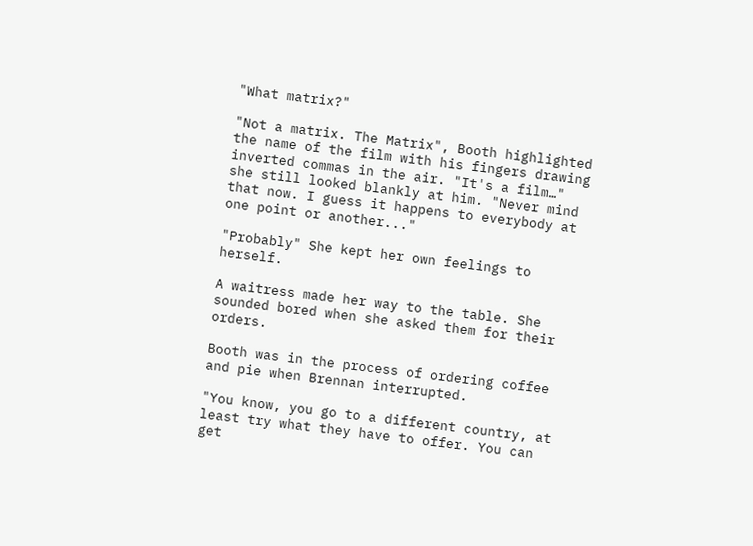"What matrix?"

"Not a matrix. The Matrix", Booth highlighted the name of the film with his fingers drawing inverted commas in the air. "It's a film…" she still looked blankly at him. "Never mind that now. I guess it happens to everybody at one point or another..."

"Probably" She kept her own feelings to herself.

A waitress made her way to the table. She sounded bored when she asked them for their orders.

Booth was in the process of ordering coffee and pie when Brennan interrupted.

"You know, you go to a different country, at least try what they have to offer. You can get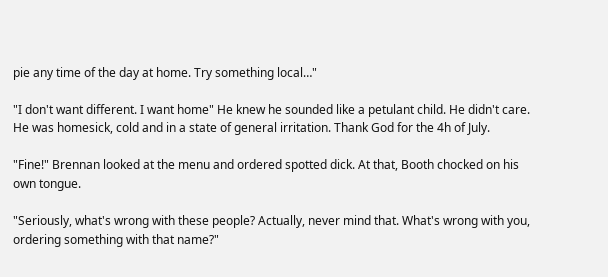pie any time of the day at home. Try something local…"

"I don't want different. I want home" He knew he sounded like a petulant child. He didn't care. He was homesick, cold and in a state of general irritation. Thank God for the 4h of July.

"Fine!" Brennan looked at the menu and ordered spotted dick. At that, Booth chocked on his own tongue.

"Seriously, what's wrong with these people? Actually, never mind that. What's wrong with you, ordering something with that name?"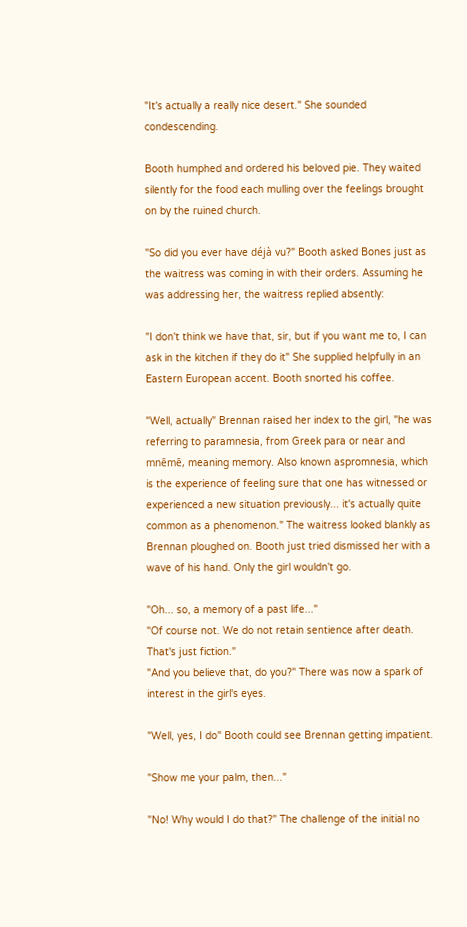"It's actually a really nice desert." She sounded condescending.

Booth humphed and ordered his beloved pie. They waited silently for the food each mulling over the feelings brought on by the ruined church.

"So did you ever have déjà vu?" Booth asked Bones just as the waitress was coming in with their orders. Assuming he was addressing her, the waitress replied absently:

"I don't think we have that, sir, but if you want me to, I can ask in the kitchen if they do it" She supplied helpfully in an Eastern European accent. Booth snorted his coffee.

"Well, actually" Brennan raised her index to the girl, "he was referring to paramnesia, from Greek para or near and mnēmē, meaning memory. Also known aspromnesia, which is the experience of feeling sure that one has witnessed or experienced a new situation previously... it's actually quite common as a phenomenon." The waitress looked blankly as Brennan ploughed on. Booth just tried dismissed her with a wave of his hand. Only the girl wouldn't go.

"Oh... so, a memory of a past life..."
"Of course not. We do not retain sentience after death. That's just fiction."
"And you believe that, do you?" There was now a spark of interest in the girl's eyes.

"Well, yes, I do" Booth could see Brennan getting impatient.

"Show me your palm, then..."

"No! Why would I do that?" The challenge of the initial no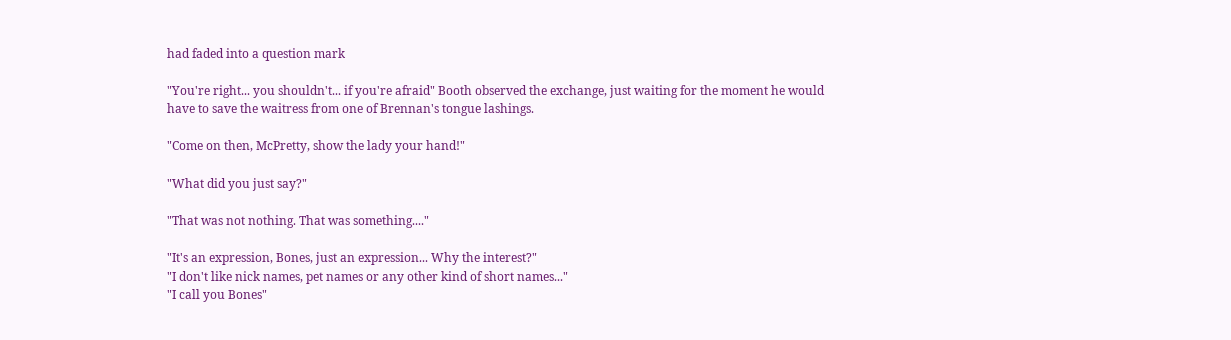had faded into a question mark

"You're right... you shouldn't... if you're afraid" Booth observed the exchange, just waiting for the moment he would have to save the waitress from one of Brennan's tongue lashings.

"Come on then, McPretty, show the lady your hand!"

"What did you just say?"

"That was not nothing. That was something...."

"It's an expression, Bones, just an expression... Why the interest?"
"I don't like nick names, pet names or any other kind of short names..."
"I call you Bones"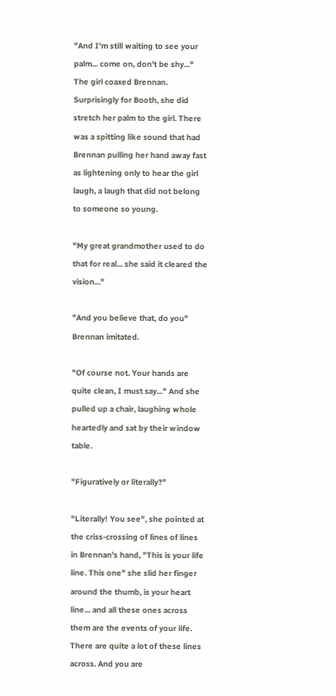"And I'm still waiting to see your palm... come on, don't be shy..." The girl coaxed Brennan. Surprisingly for Booth, she did stretch her palm to the girl. There was a spitting like sound that had Brennan pulling her hand away fast as lightening only to hear the girl laugh, a laugh that did not belong to someone so young.

"My great grandmother used to do that for real... she said it cleared the vision..."

"And you believe that, do you" Brennan imitated.

"Of course not. Your hands are quite clean, I must say..." And she pulled up a chair, laughing whole heartedly and sat by their window table.

"Figuratively or literally?"

"Literally! You see", she pointed at the criss-crossing of lines of lines in Brennan's hand, "This is your life line. This one" she slid her finger around the thumb, is your heart line... and all these ones across them are the events of your life. There are quite a lot of these lines across. And you are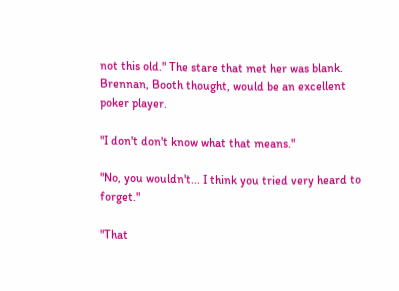not this old." The stare that met her was blank. Brennan, Booth thought, would be an excellent poker player.

"I don't don't know what that means."

"No, you wouldn't... I think you tried very heard to forget."

"That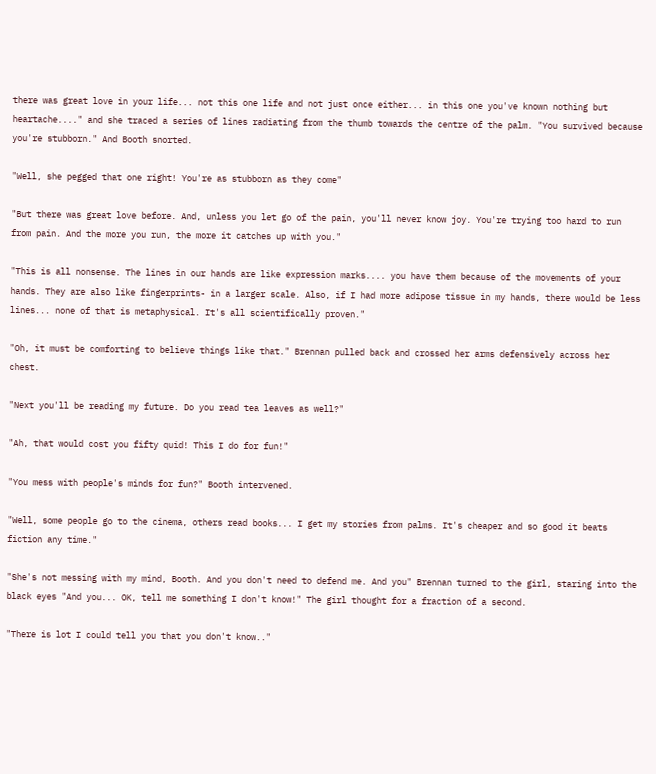there was great love in your life... not this one life and not just once either... in this one you've known nothing but heartache...." and she traced a series of lines radiating from the thumb towards the centre of the palm. "You survived because you're stubborn." And Booth snorted.

"Well, she pegged that one right! You're as stubborn as they come"

"But there was great love before. And, unless you let go of the pain, you'll never know joy. You're trying too hard to run from pain. And the more you run, the more it catches up with you."

"This is all nonsense. The lines in our hands are like expression marks.... you have them because of the movements of your hands. They are also like fingerprints- in a larger scale. Also, if I had more adipose tissue in my hands, there would be less lines... none of that is metaphysical. It's all scientifically proven."

"Oh, it must be comforting to believe things like that." Brennan pulled back and crossed her arms defensively across her chest.

"Next you'll be reading my future. Do you read tea leaves as well?"

"Ah, that would cost you fifty quid! This I do for fun!"

"You mess with people's minds for fun?" Booth intervened.

"Well, some people go to the cinema, others read books... I get my stories from palms. It's cheaper and so good it beats fiction any time."

"She's not messing with my mind, Booth. And you don't need to defend me. And you" Brennan turned to the girl, staring into the black eyes "And you... OK, tell me something I don't know!" The girl thought for a fraction of a second.

"There is lot I could tell you that you don't know.."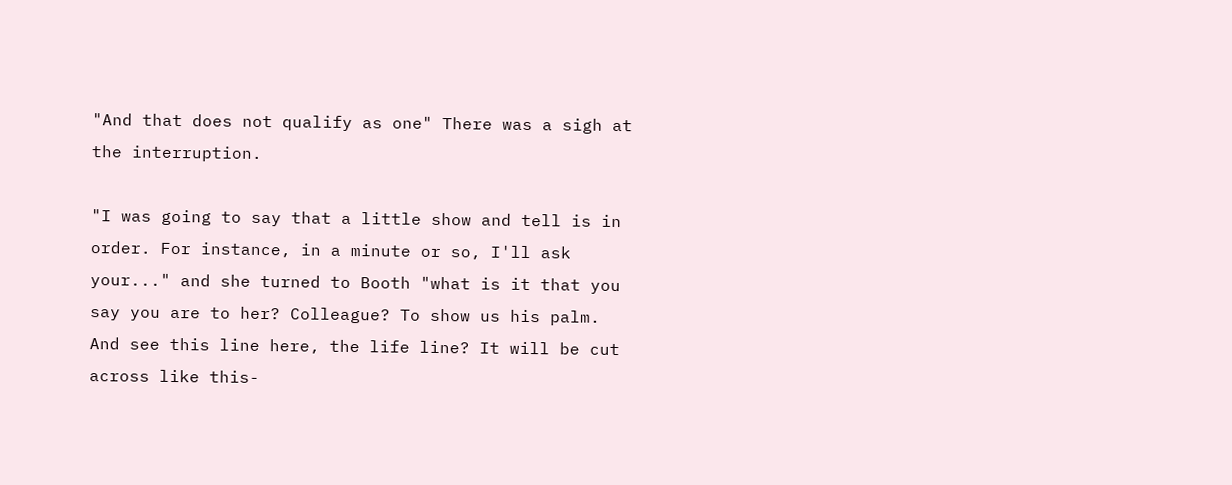"And that does not qualify as one" There was a sigh at the interruption.

"I was going to say that a little show and tell is in order. For instance, in a minute or so, I'll ask your..." and she turned to Booth "what is it that you say you are to her? Colleague? To show us his palm. And see this line here, the life line? It will be cut across like this-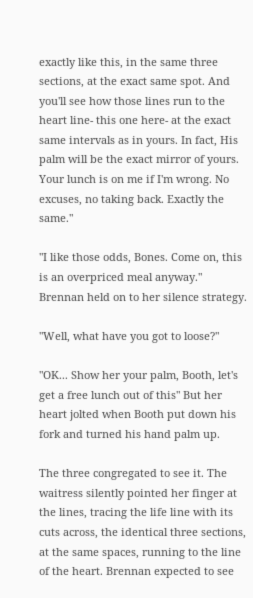exactly like this, in the same three sections, at the exact same spot. And you'll see how those lines run to the heart line- this one here- at the exact same intervals as in yours. In fact, His palm will be the exact mirror of yours. Your lunch is on me if I'm wrong. No excuses, no taking back. Exactly the same."

"I like those odds, Bones. Come on, this is an overpriced meal anyway." Brennan held on to her silence strategy.

"Well, what have you got to loose?"

"OK... Show her your palm, Booth, let's get a free lunch out of this" But her heart jolted when Booth put down his fork and turned his hand palm up.

The three congregated to see it. The waitress silently pointed her finger at the lines, tracing the life line with its cuts across, the identical three sections, at the same spaces, running to the line of the heart. Brennan expected to see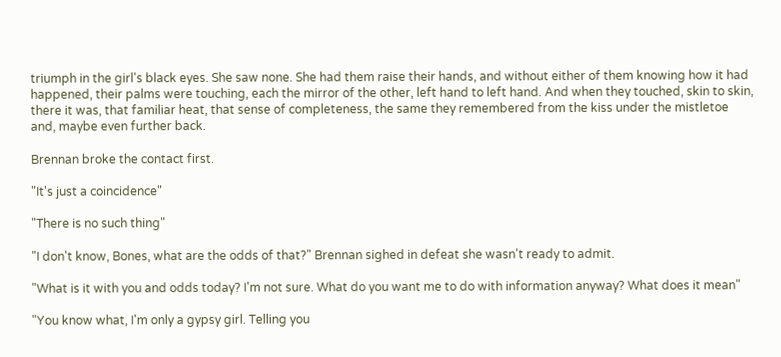triumph in the girl's black eyes. She saw none. She had them raise their hands, and without either of them knowing how it had happened, their palms were touching, each the mirror of the other, left hand to left hand. And when they touched, skin to skin, there it was, that familiar heat, that sense of completeness, the same they remembered from the kiss under the mistletoe and, maybe even further back.

Brennan broke the contact first.

"It's just a coincidence"

"There is no such thing"

"I don't know, Bones, what are the odds of that?" Brennan sighed in defeat she wasn't ready to admit.

"What is it with you and odds today? I'm not sure. What do you want me to do with information anyway? What does it mean"

"You know what, I'm only a gypsy girl. Telling you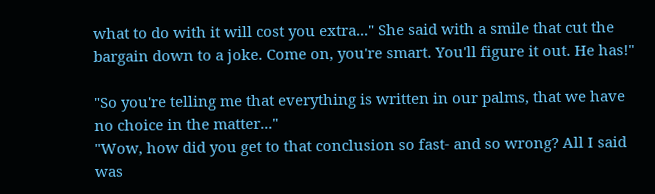what to do with it will cost you extra..." She said with a smile that cut the bargain down to a joke. Come on, you're smart. You'll figure it out. He has!"

"So you're telling me that everything is written in our palms, that we have no choice in the matter..."
"Wow, how did you get to that conclusion so fast- and so wrong? All I said was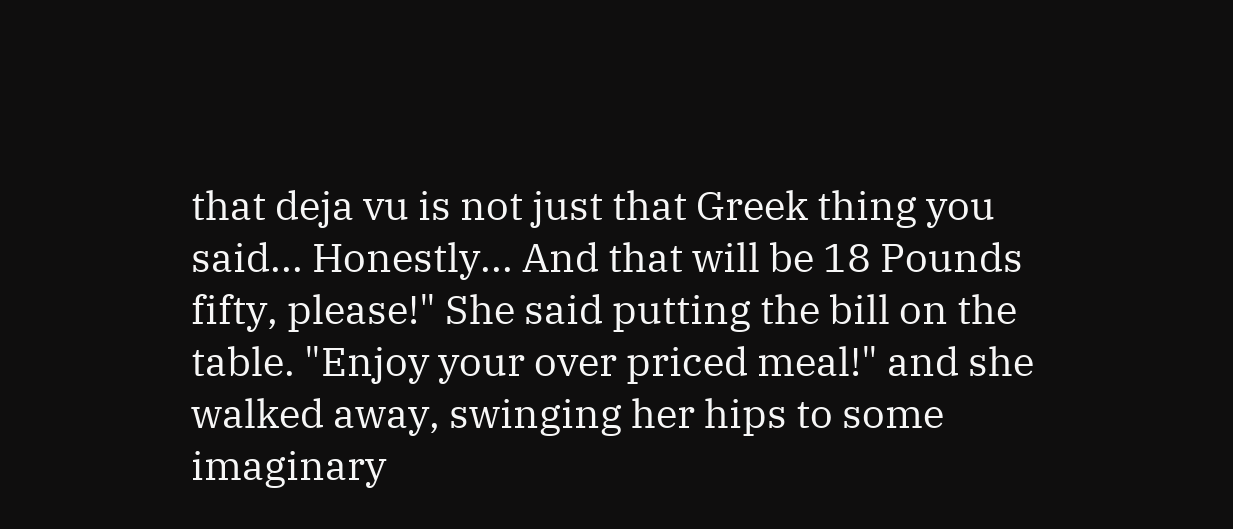that deja vu is not just that Greek thing you said... Honestly... And that will be 18 Pounds fifty, please!" She said putting the bill on the table. "Enjoy your over priced meal!" and she walked away, swinging her hips to some imaginary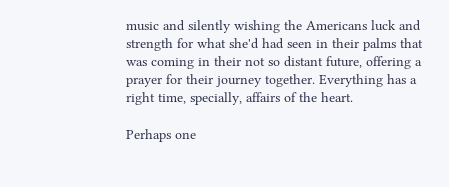music and silently wishing the Americans luck and strength for what she'd had seen in their palms that was coming in their not so distant future, offering a prayer for their journey together. Everything has a right time, specially, affairs of the heart.

Perhaps one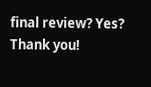final review? Yes? Thank you!